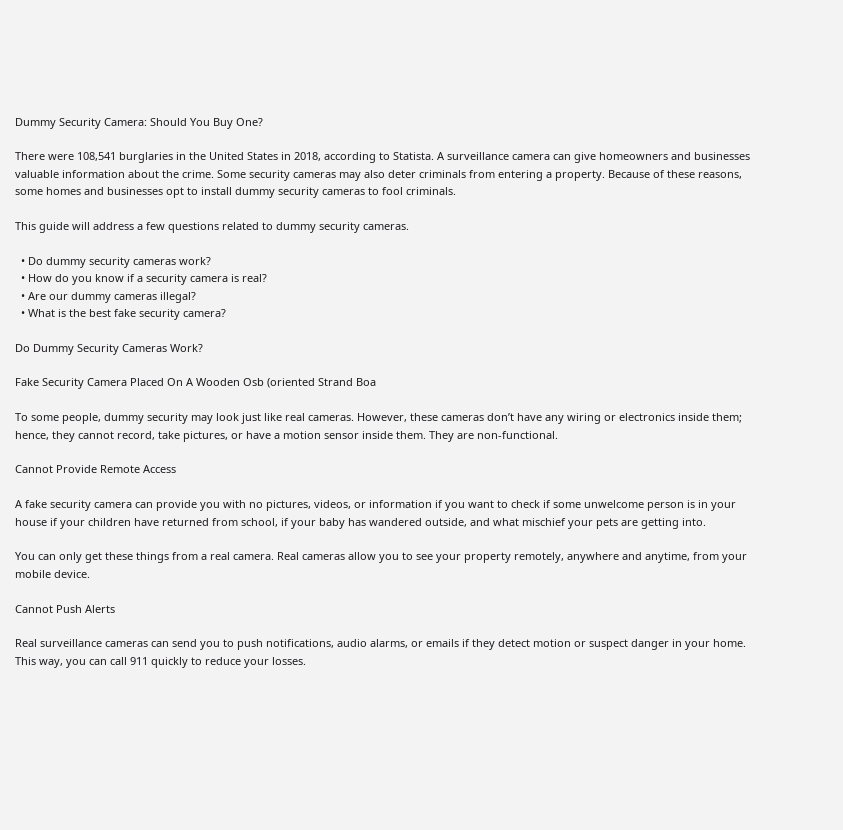Dummy Security Camera: Should You Buy One?

There were 108,541 burglaries in the United States in 2018, according to Statista. A surveillance camera can give homeowners and businesses valuable information about the crime. Some security cameras may also deter criminals from entering a property. Because of these reasons, some homes and businesses opt to install dummy security cameras to fool criminals.

This guide will address a few questions related to dummy security cameras.

  • Do dummy security cameras work?
  • How do you know if a security camera is real?
  • Are our dummy cameras illegal?
  • What is the best fake security camera?

Do Dummy Security Cameras Work?

Fake Security Camera Placed On A Wooden Osb (oriented Strand Boa

To some people, dummy security may look just like real cameras. However, these cameras don’t have any wiring or electronics inside them; hence, they cannot record, take pictures, or have a motion sensor inside them. They are non-functional.

Cannot Provide Remote Access

A fake security camera can provide you with no pictures, videos, or information if you want to check if some unwelcome person is in your house if your children have returned from school, if your baby has wandered outside, and what mischief your pets are getting into.

You can only get these things from a real camera. Real cameras allow you to see your property remotely, anywhere and anytime, from your mobile device.

Cannot Push Alerts

Real surveillance cameras can send you to push notifications, audio alarms, or emails if they detect motion or suspect danger in your home. This way, you can call 911 quickly to reduce your losses.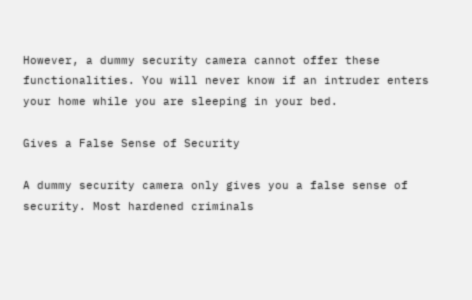However, a dummy security camera cannot offer these functionalities. You will never know if an intruder enters your home while you are sleeping in your bed.

Gives a False Sense of Security

A dummy security camera only gives you a false sense of security. Most hardened criminals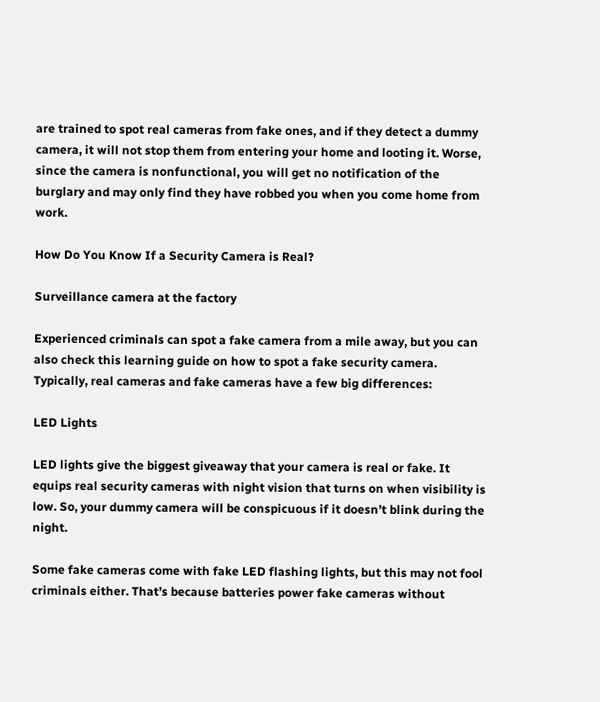are trained to spot real cameras from fake ones, and if they detect a dummy camera, it will not stop them from entering your home and looting it. Worse, since the camera is nonfunctional, you will get no notification of the burglary and may only find they have robbed you when you come home from work.

How Do You Know If a Security Camera is Real?

Surveillance camera at the factory

Experienced criminals can spot a fake camera from a mile away, but you can also check this learning guide on how to spot a fake security camera. Typically, real cameras and fake cameras have a few big differences:

LED Lights

LED lights give the biggest giveaway that your camera is real or fake. It equips real security cameras with night vision that turns on when visibility is low. So, your dummy camera will be conspicuous if it doesn’t blink during the night.

Some fake cameras come with fake LED flashing lights, but this may not fool criminals either. That’s because batteries power fake cameras without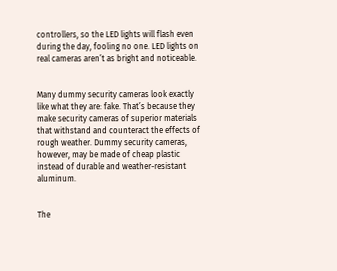controllers, so the LED lights will flash even during the day, fooling no one. LED lights on real cameras aren’t as bright and noticeable.


Many dummy security cameras look exactly like what they are: fake. That’s because they make security cameras of superior materials that withstand and counteract the effects of rough weather. Dummy security cameras, however, may be made of cheap plastic instead of durable and weather-resistant aluminum.


The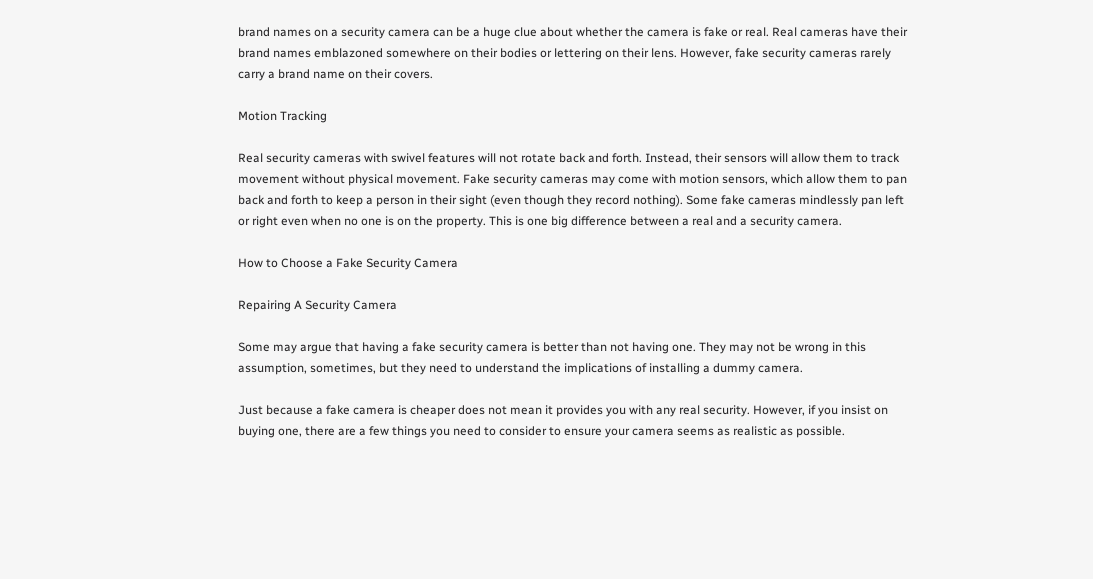brand names on a security camera can be a huge clue about whether the camera is fake or real. Real cameras have their brand names emblazoned somewhere on their bodies or lettering on their lens. However, fake security cameras rarely carry a brand name on their covers.

Motion Tracking

Real security cameras with swivel features will not rotate back and forth. Instead, their sensors will allow them to track movement without physical movement. Fake security cameras may come with motion sensors, which allow them to pan back and forth to keep a person in their sight (even though they record nothing). Some fake cameras mindlessly pan left or right even when no one is on the property. This is one big difference between a real and a security camera.

How to Choose a Fake Security Camera

Repairing A Security Camera

Some may argue that having a fake security camera is better than not having one. They may not be wrong in this assumption, sometimes, but they need to understand the implications of installing a dummy camera.

Just because a fake camera is cheaper does not mean it provides you with any real security. However, if you insist on buying one, there are a few things you need to consider to ensure your camera seems as realistic as possible.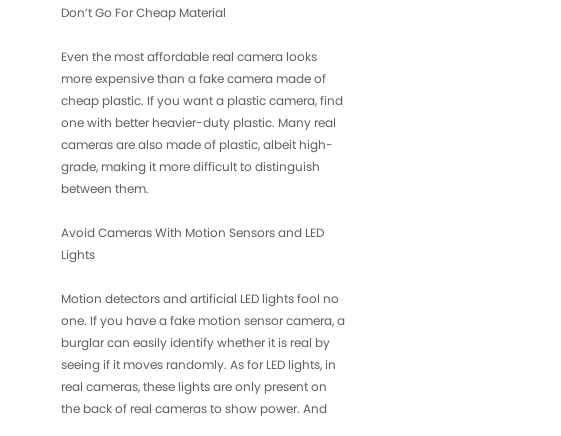Don’t Go For Cheap Material

Even the most affordable real camera looks more expensive than a fake camera made of cheap plastic. If you want a plastic camera, find one with better heavier-duty plastic. Many real cameras are also made of plastic, albeit high-grade, making it more difficult to distinguish between them.

Avoid Cameras With Motion Sensors and LED Lights

Motion detectors and artificial LED lights fool no one. If you have a fake motion sensor camera, a burglar can easily identify whether it is real by seeing if it moves randomly. As for LED lights, in real cameras, these lights are only present on the back of real cameras to show power. And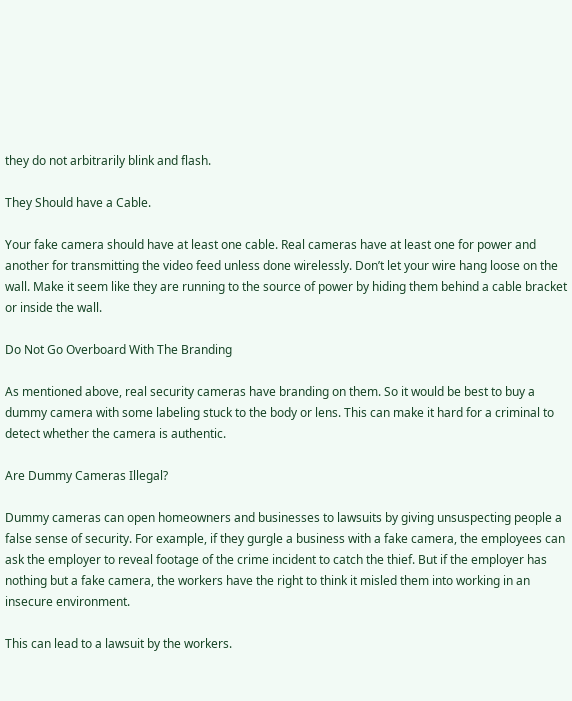they do not arbitrarily blink and flash.

They Should have a Cable.

Your fake camera should have at least one cable. Real cameras have at least one for power and another for transmitting the video feed unless done wirelessly. Don’t let your wire hang loose on the wall. Make it seem like they are running to the source of power by hiding them behind a cable bracket or inside the wall.

Do Not Go Overboard With The Branding

As mentioned above, real security cameras have branding on them. So it would be best to buy a dummy camera with some labeling stuck to the body or lens. This can make it hard for a criminal to detect whether the camera is authentic.

Are Dummy Cameras Illegal?

Dummy cameras can open homeowners and businesses to lawsuits by giving unsuspecting people a false sense of security. For example, if they gurgle a business with a fake camera, the employees can ask the employer to reveal footage of the crime incident to catch the thief. But if the employer has nothing but a fake camera, the workers have the right to think it misled them into working in an insecure environment.

This can lead to a lawsuit by the workers.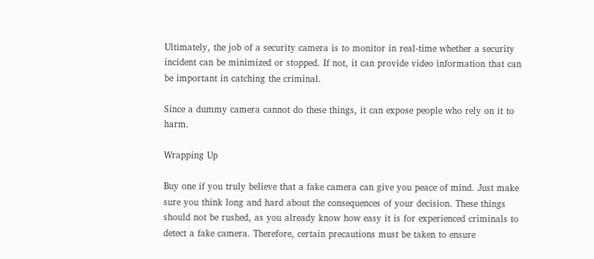Ultimately, the job of a security camera is to monitor in real-time whether a security incident can be minimized or stopped. If not, it can provide video information that can be important in catching the criminal.

Since a dummy camera cannot do these things, it can expose people who rely on it to harm.

Wrapping Up

Buy one if you truly believe that a fake camera can give you peace of mind. Just make sure you think long and hard about the consequences of your decision. These things should not be rushed, as you already know how easy it is for experienced criminals to detect a fake camera. Therefore, certain precautions must be taken to ensure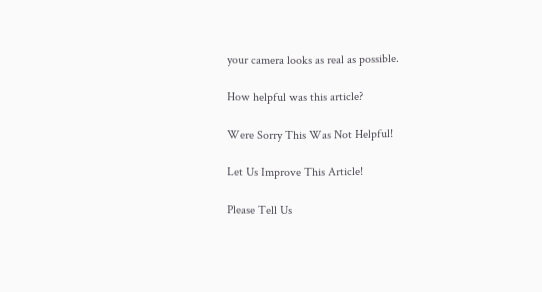your camera looks as real as possible.

How helpful was this article?

Were Sorry This Was Not Helpful!

Let Us Improve This Article!

Please Tell Us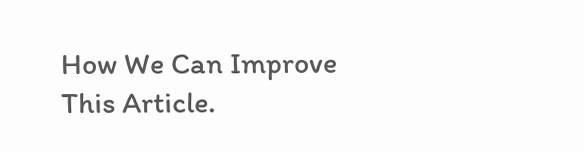How We Can Improve This Article.